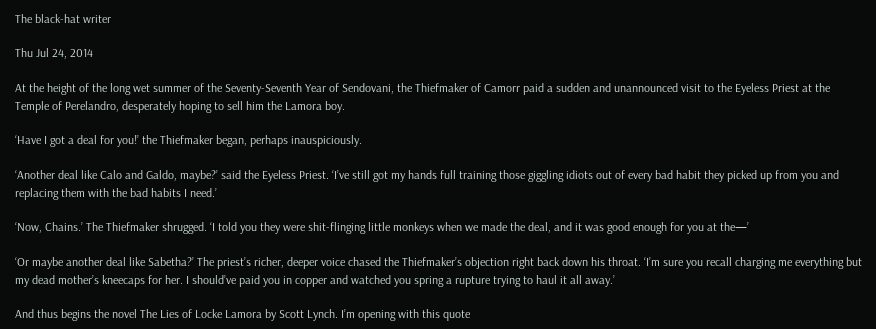The black-hat writer

Thu Jul 24, 2014

At the height of the long wet summer of the Seventy-Seventh Year of Sendovani, the Thiefmaker of Camorr paid a sudden and unannounced visit to the Eyeless Priest at the Temple of Perelandro, desperately hoping to sell him the Lamora boy.

‘Have I got a deal for you!’ the Thiefmaker began, perhaps inauspiciously.

‘Another deal like Calo and Galdo, maybe?’ said the Eyeless Priest. ‘I’ve still got my hands full training those giggling idiots out of every bad habit they picked up from you and replacing them with the bad habits I need.’

‘Now, Chains.’ The Thiefmaker shrugged. ‘I told you they were shit-flinging little monkeys when we made the deal, and it was good enough for you at the—’

‘Or maybe another deal like Sabetha?’ The priest’s richer, deeper voice chased the Thiefmaker’s objection right back down his throat. ‘I’m sure you recall charging me everything but my dead mother’s kneecaps for her. I should’ve paid you in copper and watched you spring a rupture trying to haul it all away.’

And thus begins the novel The Lies of Locke Lamora by Scott Lynch. I’m opening with this quote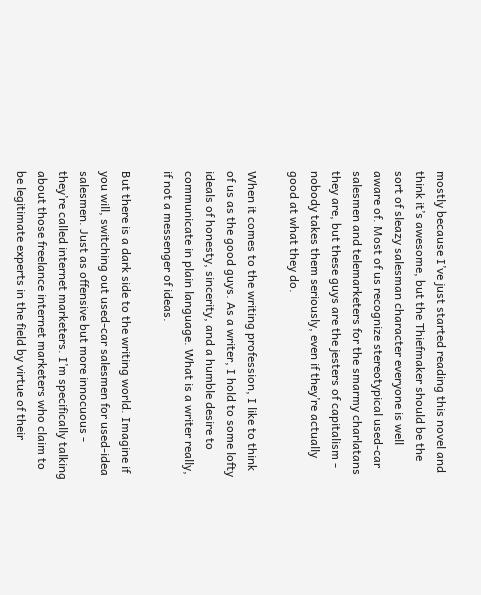mostly because I’ve just started reading this novel and think it’s awesome, but the Thiefmaker should be the sort of sleazy salesman character everyone is well aware of. Most of us recognize stereotypical used-car salesmen and telemarketers for the smarmy charlatans they are, but these guys are the jesters of capitalism - nobody takes them seriously, even if they’re actually good at what they do.

When it comes to the writing profession, I like to think of us as the good guys. As a writer, I hold to some lofty ideals of honesty, sincerity, and a humble desire to communicate in plain language. What is a writer really, if not a messenger of ideas.

But there is a dark side to the writing world. Imagine if you will, switching out used-car salesmen for used-idea salesmen. Just as offensive but more innocuous - they’re called internet marketers. I’m specifically talking about those freelance internet marketers who claim to be legitimate experts in the field by virtue of their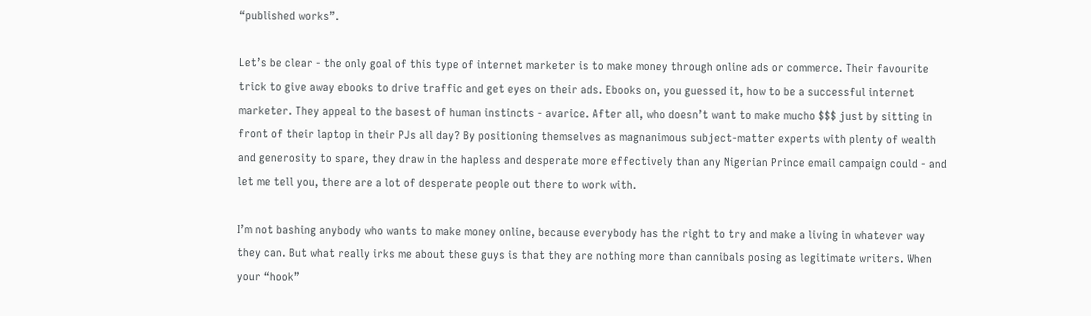“published works”.

Let’s be clear - the only goal of this type of internet marketer is to make money through online ads or commerce. Their favourite trick to give away ebooks to drive traffic and get eyes on their ads. Ebooks on, you guessed it, how to be a successful internet marketer. They appeal to the basest of human instincts - avarice. After all, who doesn’t want to make mucho $$$ just by sitting in front of their laptop in their PJs all day? By positioning themselves as magnanimous subject-matter experts with plenty of wealth and generosity to spare, they draw in the hapless and desperate more effectively than any Nigerian Prince email campaign could - and let me tell you, there are a lot of desperate people out there to work with.

I’m not bashing anybody who wants to make money online, because everybody has the right to try and make a living in whatever way they can. But what really irks me about these guys is that they are nothing more than cannibals posing as legitimate writers. When your “hook”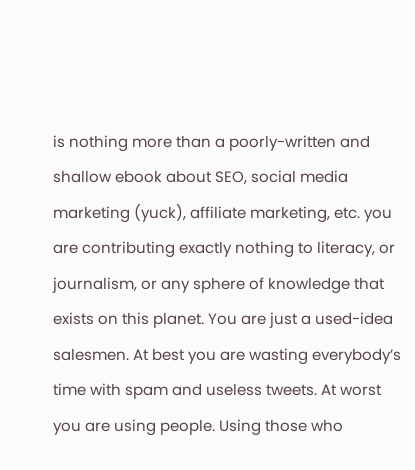is nothing more than a poorly-written and shallow ebook about SEO, social media marketing (yuck), affiliate marketing, etc. you are contributing exactly nothing to literacy, or journalism, or any sphere of knowledge that exists on this planet. You are just a used-idea salesmen. At best you are wasting everybody’s time with spam and useless tweets. At worst you are using people. Using those who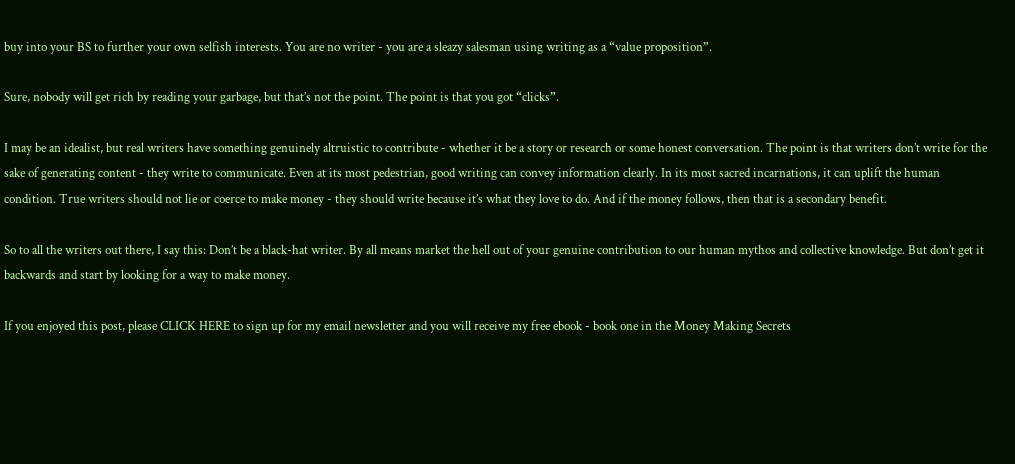buy into your BS to further your own selfish interests. You are no writer - you are a sleazy salesman using writing as a “value proposition”.

Sure, nobody will get rich by reading your garbage, but that’s not the point. The point is that you got “clicks”.

I may be an idealist, but real writers have something genuinely altruistic to contribute - whether it be a story or research or some honest conversation. The point is that writers don’t write for the sake of generating content - they write to communicate. Even at its most pedestrian, good writing can convey information clearly. In its most sacred incarnations, it can uplift the human condition. True writers should not lie or coerce to make money - they should write because it’s what they love to do. And if the money follows, then that is a secondary benefit.

So to all the writers out there, I say this: Don’t be a black-hat writer. By all means market the hell out of your genuine contribution to our human mythos and collective knowledge. But don’t get it backwards and start by looking for a way to make money.

If you enjoyed this post, please CLICK HERE to sign up for my email newsletter and you will receive my free ebook - book one in the Money Making Secrets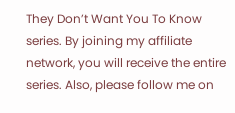They Don’t Want You To Know series. By joining my affiliate network, you will receive the entire series. Also, please follow me on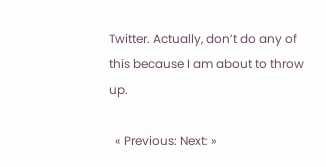Twitter. Actually, don’t do any of this because I am about to throw up.

  « Previous: Next: »